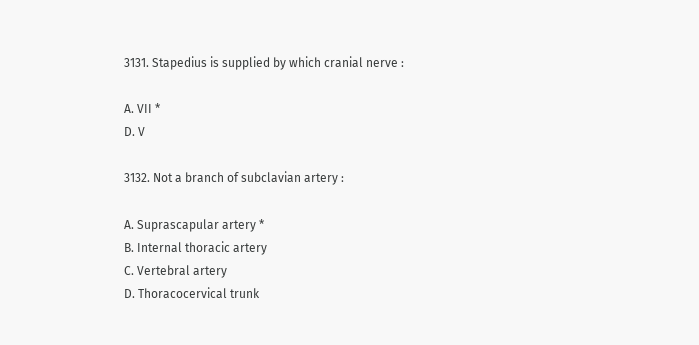3131. Stapedius is supplied by which cranial nerve :

A. VII *
D. V

3132. Not a branch of subclavian artery :

A. Suprascapular artery *
B. Internal thoracic artery
C. Vertebral artery
D. Thoracocervical trunk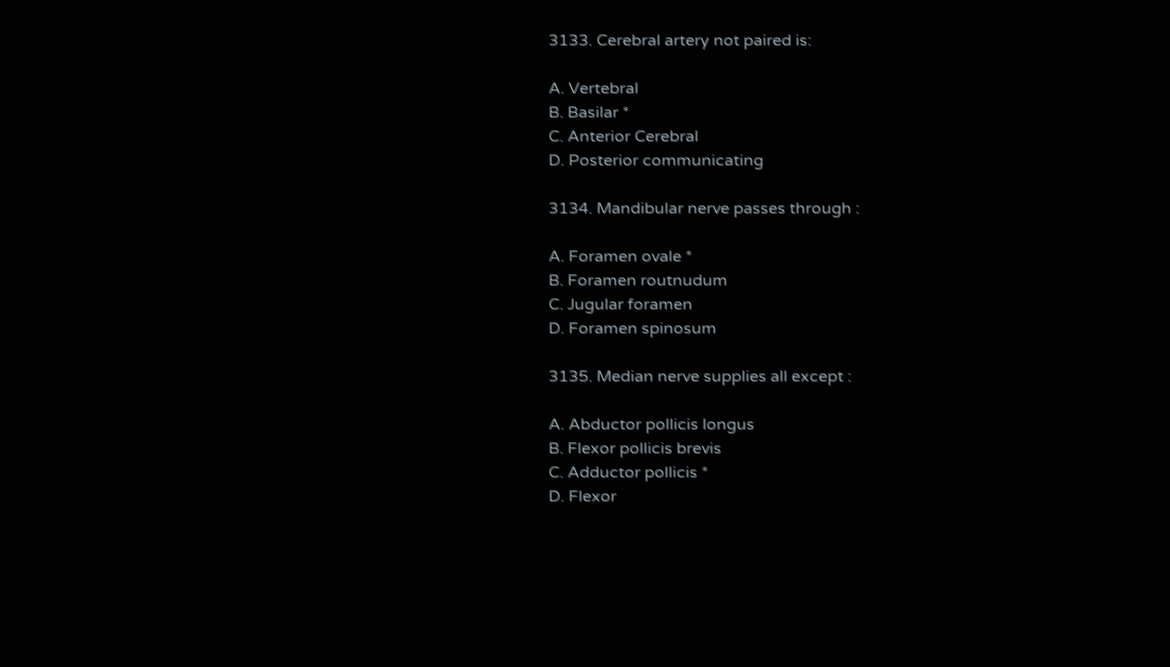3133. Cerebral artery not paired is:

A. Vertebral
B. Basilar *
C. Anterior Cerebral
D. Posterior communicating

3134. Mandibular nerve passes through :

A. Foramen ovale *
B. Foramen routnudum
C. Jugular foramen
D. Foramen spinosum

3135. Median nerve supplies all except :

A. Abductor pollicis longus
B. Flexor pollicis brevis
C. Adductor pollicis *
D. Flexor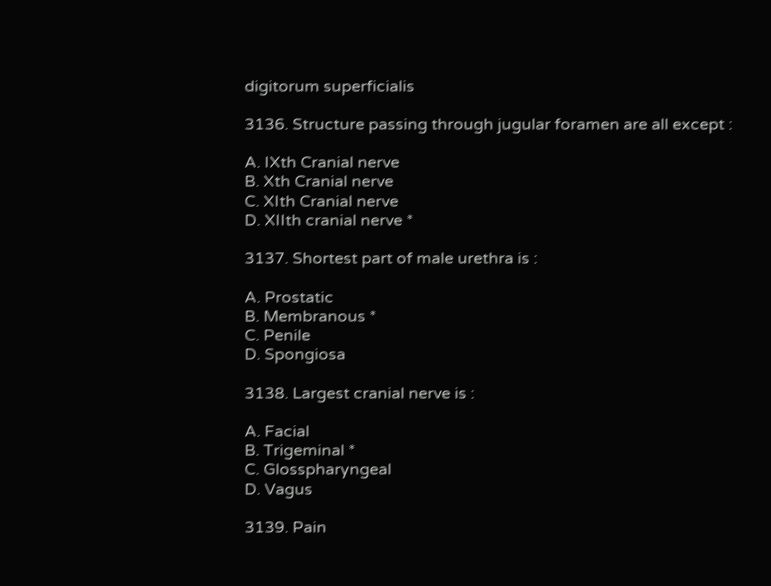digitorum superficialis

3136. Structure passing through jugular foramen are all except :

A. IXth Cranial nerve
B. Xth Cranial nerve
C. XIth Cranial nerve
D. XIIth cranial nerve *

3137. Shortest part of male urethra is :

A. Prostatic
B. Membranous *
C. Penile
D. Spongiosa

3138. Largest cranial nerve is :

A. Facial
B. Trigeminal *
C. Glosspharyngeal
D. Vagus

3139. Pain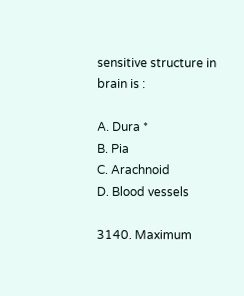sensitive structure in brain is :

A. Dura *
B. Pia
C. Arachnoid
D. Blood vessels

3140. Maximum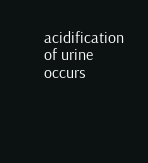acidification of urine occurs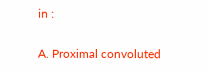in :

A. Proximal convoluted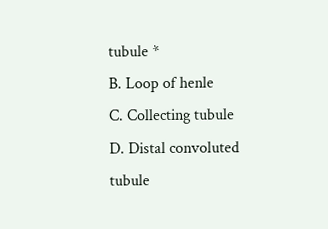tubule *
B. Loop of henle
C. Collecting tubule
D. Distal convoluted tubule